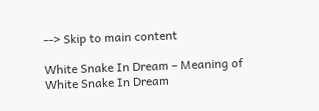--> Skip to main content

White Snake In Dream – Meaning of White Snake In Dream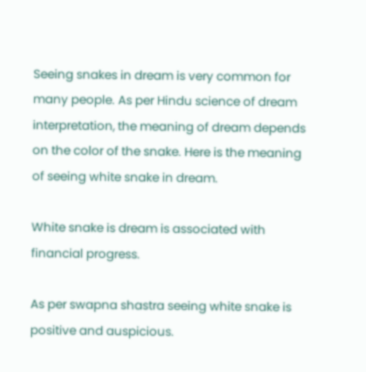Seeing snakes in dream is very common for many people. As per Hindu science of dream interpretation, the meaning of dream depends on the color of the snake. Here is the meaning of seeing white snake in dream.

White snake is dream is associated with financial progress.

As per swapna shastra seeing white snake is positive and auspicious.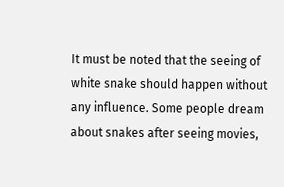It must be noted that the seeing of white snake should happen without any influence. Some people dream about snakes after seeing movies,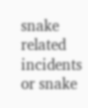snake related incidents or snake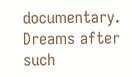documentary. Dreams after such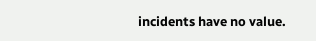incidents have no value.